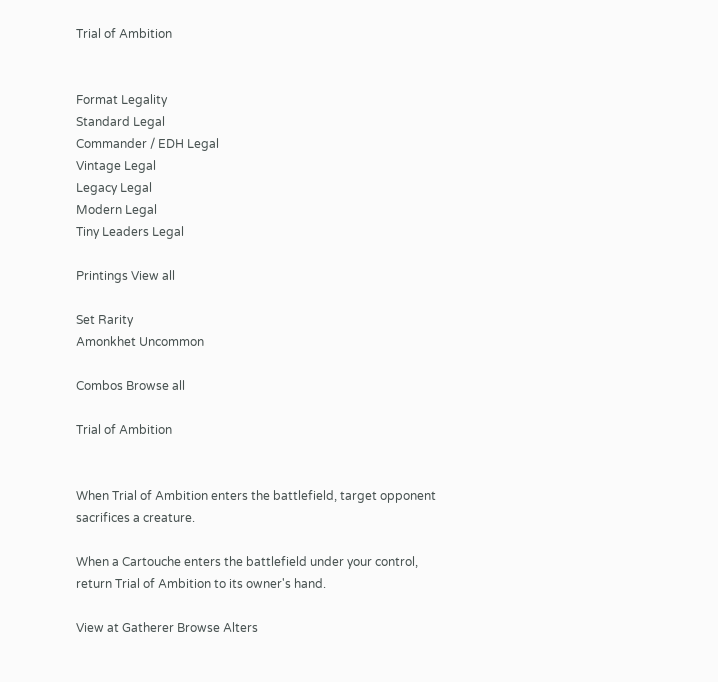Trial of Ambition


Format Legality
Standard Legal
Commander / EDH Legal
Vintage Legal
Legacy Legal
Modern Legal
Tiny Leaders Legal

Printings View all

Set Rarity
Amonkhet Uncommon

Combos Browse all

Trial of Ambition


When Trial of Ambition enters the battlefield, target opponent sacrifices a creature.

When a Cartouche enters the battlefield under your control, return Trial of Ambition to its owner's hand.

View at Gatherer Browse Alters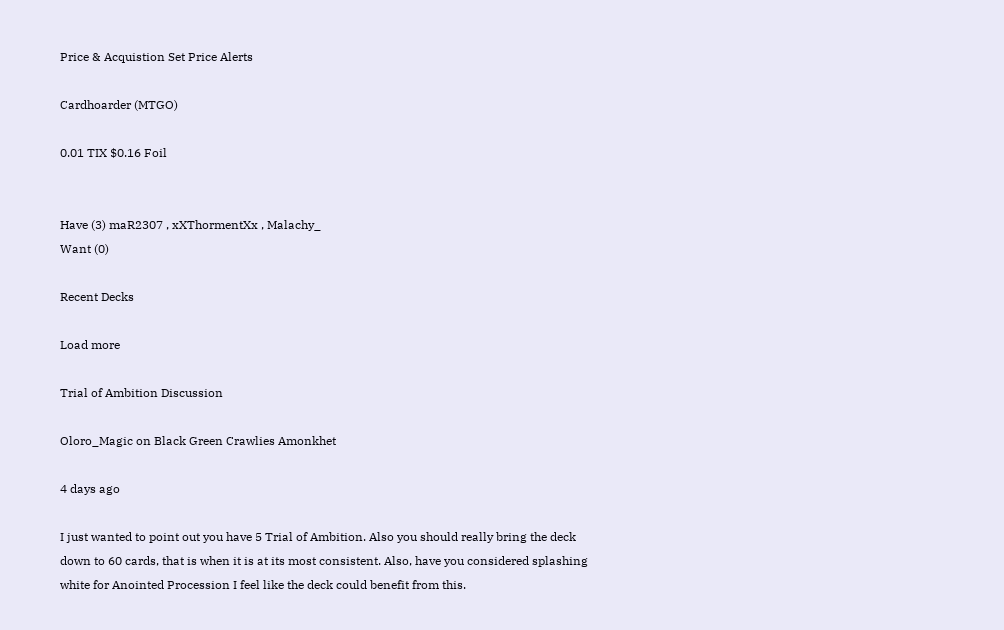Price & Acquistion Set Price Alerts

Cardhoarder (MTGO)

0.01 TIX $0.16 Foil


Have (3) maR2307 , xXThormentXx , Malachy_
Want (0)

Recent Decks

Load more

Trial of Ambition Discussion

Oloro_Magic on Black Green Crawlies Amonkhet

4 days ago

I just wanted to point out you have 5 Trial of Ambition. Also you should really bring the deck down to 60 cards, that is when it is at its most consistent. Also, have you considered splashing white for Anointed Procession I feel like the deck could benefit from this.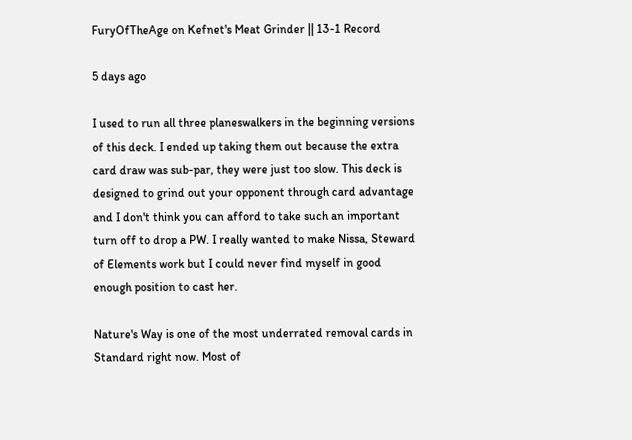FuryOfTheAge on Kefnet's Meat Grinder || 13-1 Record

5 days ago

I used to run all three planeswalkers in the beginning versions of this deck. I ended up taking them out because the extra card draw was sub-par, they were just too slow. This deck is designed to grind out your opponent through card advantage and I don't think you can afford to take such an important turn off to drop a PW. I really wanted to make Nissa, Steward of Elements work but I could never find myself in good enough position to cast her.

Nature's Way is one of the most underrated removal cards in Standard right now. Most of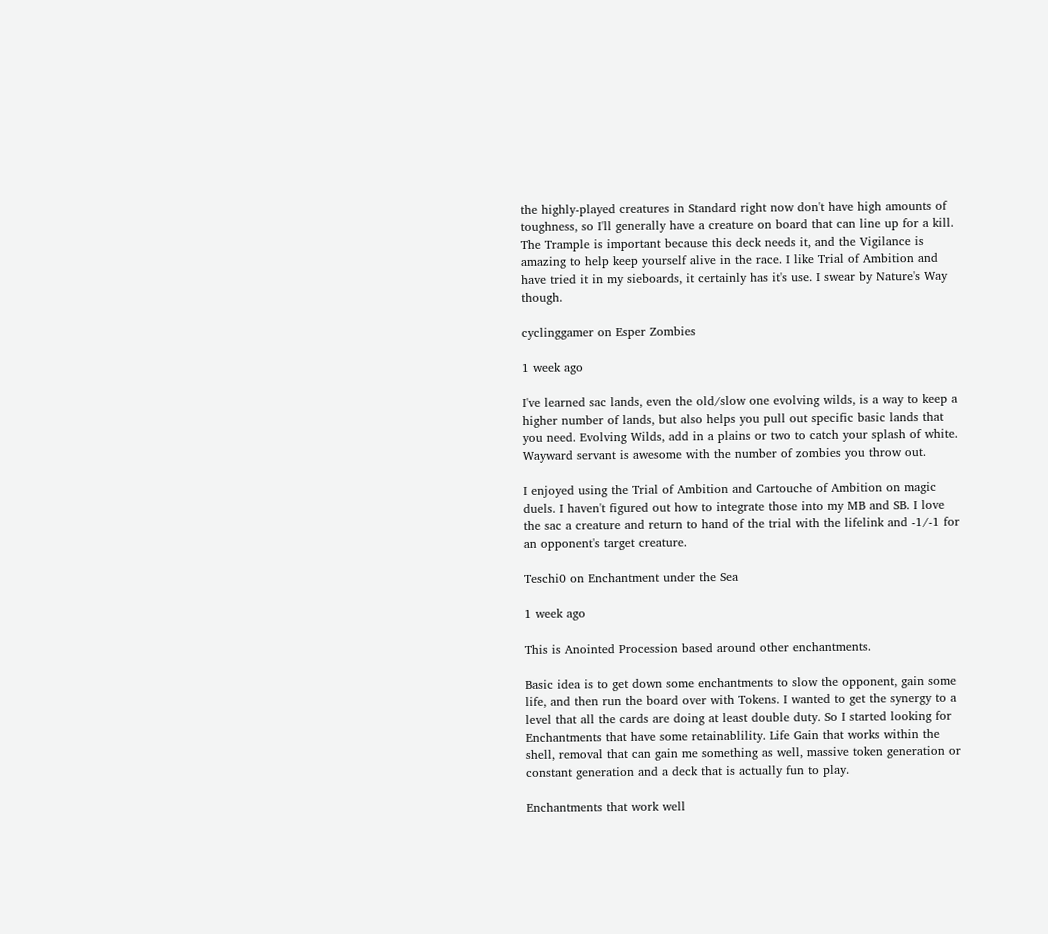the highly-played creatures in Standard right now don't have high amounts of toughness, so I'll generally have a creature on board that can line up for a kill. The Trample is important because this deck needs it, and the Vigilance is amazing to help keep yourself alive in the race. I like Trial of Ambition and have tried it in my sieboards, it certainly has it's use. I swear by Nature's Way though.

cyclinggamer on Esper Zombies

1 week ago

I've learned sac lands, even the old/slow one evolving wilds, is a way to keep a higher number of lands, but also helps you pull out specific basic lands that you need. Evolving Wilds, add in a plains or two to catch your splash of white. Wayward servant is awesome with the number of zombies you throw out.

I enjoyed using the Trial of Ambition and Cartouche of Ambition on magic duels. I haven't figured out how to integrate those into my MB and SB. I love the sac a creature and return to hand of the trial with the lifelink and -1/-1 for an opponent's target creature.

Teschi0 on Enchantment under the Sea

1 week ago

This is Anointed Procession based around other enchantments.

Basic idea is to get down some enchantments to slow the opponent, gain some life, and then run the board over with Tokens. I wanted to get the synergy to a level that all the cards are doing at least double duty. So I started looking for Enchantments that have some retainablility. Life Gain that works within the shell, removal that can gain me something as well, massive token generation or constant generation and a deck that is actually fun to play.

Enchantments that work well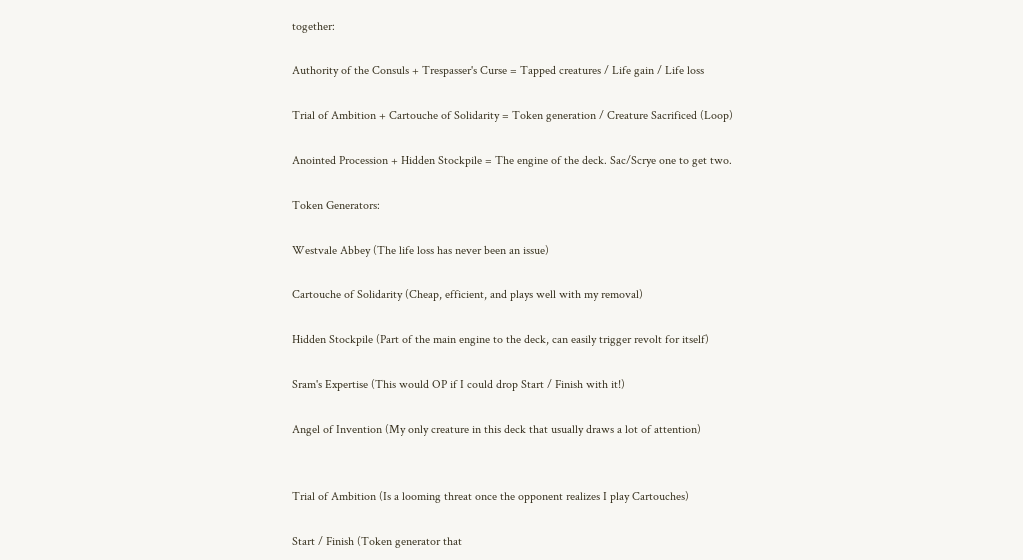together:

Authority of the Consuls + Trespasser's Curse = Tapped creatures / Life gain / Life loss

Trial of Ambition + Cartouche of Solidarity = Token generation / Creature Sacrificed (Loop)

Anointed Procession + Hidden Stockpile = The engine of the deck. Sac/Scrye one to get two.

Token Generators:

Westvale Abbey (The life loss has never been an issue)

Cartouche of Solidarity (Cheap, efficient, and plays well with my removal)

Hidden Stockpile (Part of the main engine to the deck, can easily trigger revolt for itself)

Sram's Expertise (This would OP if I could drop Start / Finish with it!)

Angel of Invention (My only creature in this deck that usually draws a lot of attention)


Trial of Ambition (Is a looming threat once the opponent realizes I play Cartouches)

Start / Finish (Token generator that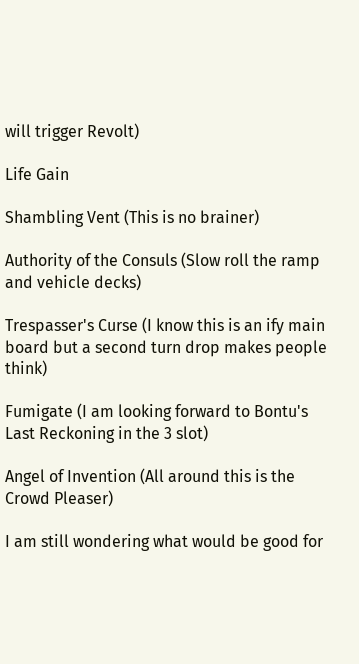will trigger Revolt)

Life Gain

Shambling Vent (This is no brainer)

Authority of the Consuls (Slow roll the ramp and vehicle decks)

Trespasser's Curse (I know this is an ify main board but a second turn drop makes people think)

Fumigate (I am looking forward to Bontu's Last Reckoning in the 3 slot)

Angel of Invention (All around this is the Crowd Pleaser)

I am still wondering what would be good for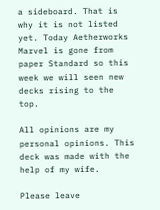a sideboard. That is why it is not listed yet. Today Aetherworks Marvel is gone from paper Standard so this week we will seen new decks rising to the top.

All opinions are my personal opinions. This deck was made with the help of my wife.

Please leave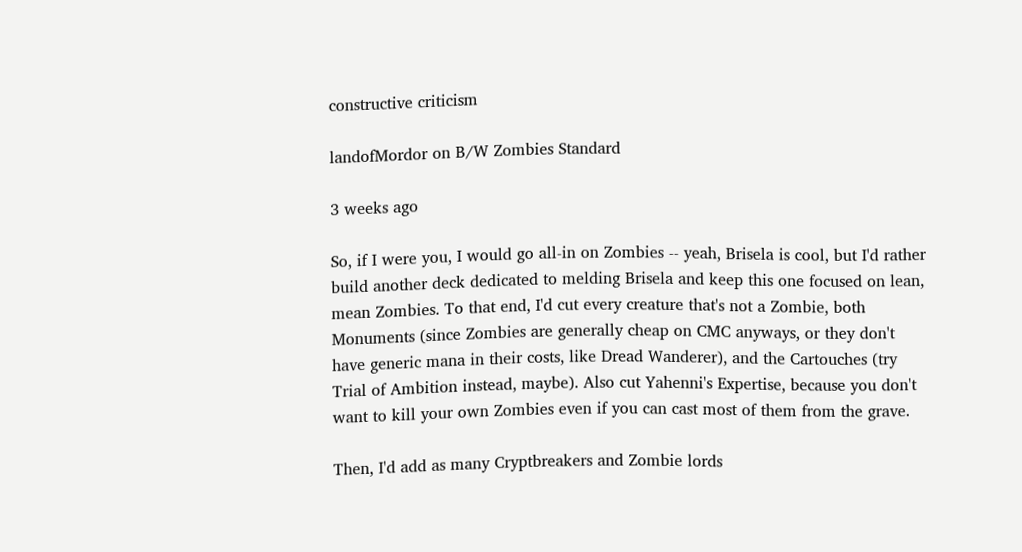constructive criticism

landofMordor on B/W Zombies Standard

3 weeks ago

So, if I were you, I would go all-in on Zombies -- yeah, Brisela is cool, but I'd rather build another deck dedicated to melding Brisela and keep this one focused on lean, mean Zombies. To that end, I'd cut every creature that's not a Zombie, both Monuments (since Zombies are generally cheap on CMC anyways, or they don't have generic mana in their costs, like Dread Wanderer), and the Cartouches (try Trial of Ambition instead, maybe). Also cut Yahenni's Expertise, because you don't want to kill your own Zombies even if you can cast most of them from the grave.

Then, I'd add as many Cryptbreakers and Zombie lords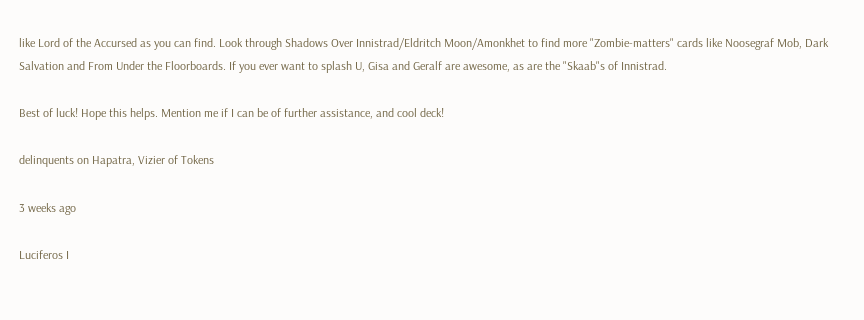like Lord of the Accursed as you can find. Look through Shadows Over Innistrad/Eldritch Moon/Amonkhet to find more "Zombie-matters" cards like Noosegraf Mob, Dark Salvation and From Under the Floorboards. If you ever want to splash U, Gisa and Geralf are awesome, as are the "Skaab"s of Innistrad.

Best of luck! Hope this helps. Mention me if I can be of further assistance, and cool deck!

delinquents on Hapatra, Vizier of Tokens

3 weeks ago

Luciferos I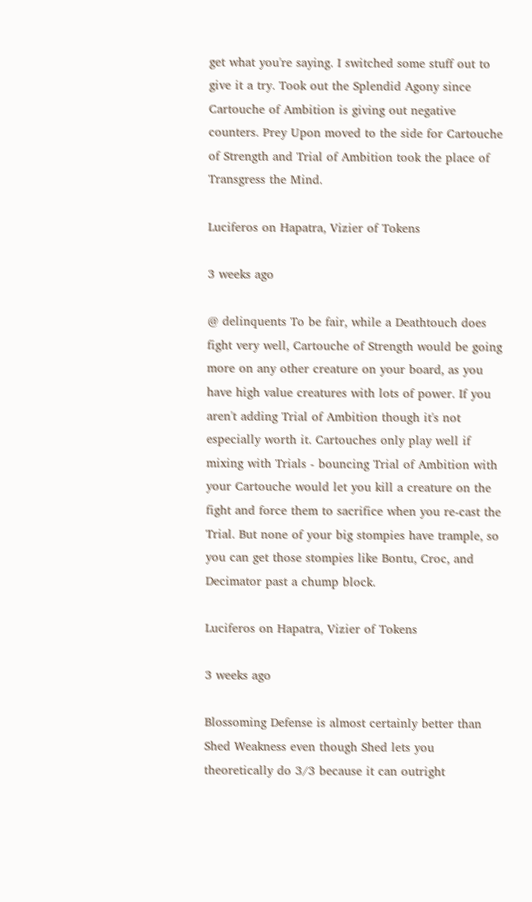get what you're saying. I switched some stuff out to give it a try. Took out the Splendid Agony since Cartouche of Ambition is giving out negative counters. Prey Upon moved to the side for Cartouche of Strength and Trial of Ambition took the place of Transgress the Mind.

Luciferos on Hapatra, Vizier of Tokens

3 weeks ago

@ delinquents To be fair, while a Deathtouch does fight very well, Cartouche of Strength would be going more on any other creature on your board, as you have high value creatures with lots of power. If you aren't adding Trial of Ambition though it's not especially worth it. Cartouches only play well if mixing with Trials - bouncing Trial of Ambition with your Cartouche would let you kill a creature on the fight and force them to sacrifice when you re-cast the Trial. But none of your big stompies have trample, so you can get those stompies like Bontu, Croc, and Decimator past a chump block.

Luciferos on Hapatra, Vizier of Tokens

3 weeks ago

Blossoming Defense is almost certainly better than Shed Weakness even though Shed lets you theoretically do 3/3 because it can outright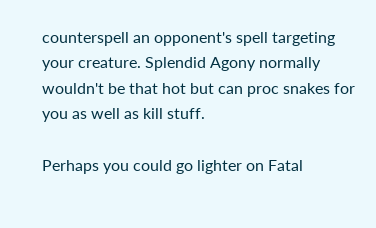counterspell an opponent's spell targeting your creature. Splendid Agony normally wouldn't be that hot but can proc snakes for you as well as kill stuff.

Perhaps you could go lighter on Fatal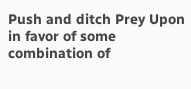Push and ditch Prey Upon in favor of some combination of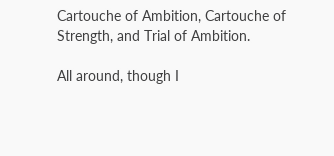Cartouche of Ambition, Cartouche of Strength, and Trial of Ambition.

All around, though I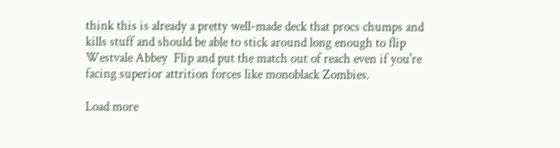think this is already a pretty well-made deck that procs chumps and kills stuff and should be able to stick around long enough to flip Westvale Abbey  Flip and put the match out of reach even if you're facing superior attrition forces like monoblack Zombies.

Load more